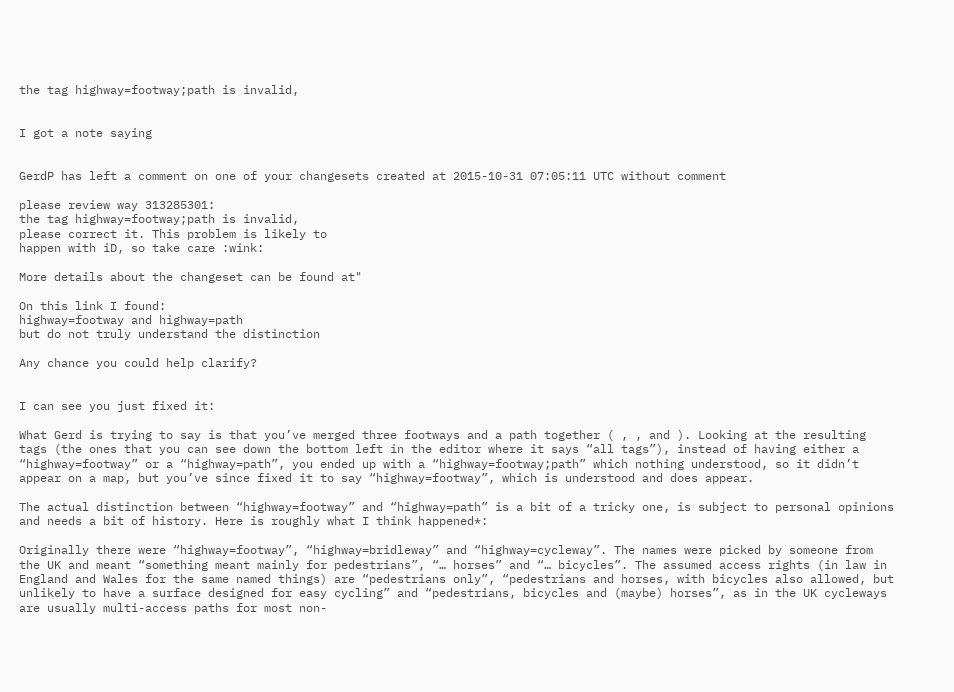the tag highway=footway;path is invalid,


I got a note saying


GerdP has left a comment on one of your changesets created at 2015-10-31 07:05:11 UTC without comment

please review way 313285301:
the tag highway=footway;path is invalid,
please correct it. This problem is likely to
happen with iD, so take care :wink:

More details about the changeset can be found at"

On this link I found:
highway=footway and highway=path
but do not truly understand the distinction

Any chance you could help clarify?


I can see you just fixed it:

What Gerd is trying to say is that you’ve merged three footways and a path together ( , , and ). Looking at the resulting tags (the ones that you can see down the bottom left in the editor where it says “all tags”), instead of having either a “highway=footway” or a “highway=path”, you ended up with a “highway=footway;path” which nothing understood, so it didn’t appear on a map, but you’ve since fixed it to say “highway=footway”, which is understood and does appear.

The actual distinction between “highway=footway” and “highway=path” is a bit of a tricky one, is subject to personal opinions and needs a bit of history. Here is roughly what I think happened*:

Originally there were “highway=footway”, “highway=bridleway” and “highway=cycleway”. The names were picked by someone from the UK and meant “something meant mainly for pedestrians”, “… horses” and “… bicycles”. The assumed access rights (in law in England and Wales for the same named things) are “pedestrians only”, “pedestrians and horses, with bicycles also allowed, but unlikely to have a surface designed for easy cycling” and “pedestrians, bicycles and (maybe) horses”, as in the UK cycleways are usually multi-access paths for most non-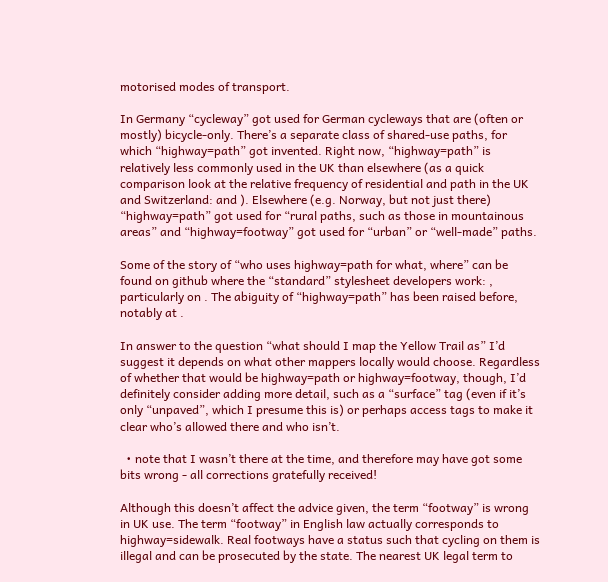motorised modes of transport.

In Germany “cycleway” got used for German cycleways that are (often or mostly) bicycle-only. There’s a separate class of shared-use paths, for which “highway=path” got invented. Right now, “highway=path” is relatively less commonly used in the UK than elsewhere (as a quick comparison look at the relative frequency of residential and path in the UK and Switzerland: and ). Elsewhere (e.g. Norway, but not just there) “highway=path” got used for “rural paths, such as those in mountainous areas” and “highway=footway” got used for “urban” or “well-made” paths.

Some of the story of “who uses highway=path for what, where” can be found on github where the “standard” stylesheet developers work: , particularly on . The abiguity of “highway=path” has been raised before, notably at .

In answer to the question “what should I map the Yellow Trail as” I’d suggest it depends on what other mappers locally would choose. Regardless of whether that would be highway=path or highway=footway, though, I’d definitely consider adding more detail, such as a “surface” tag (even if it’s only “unpaved”, which I presume this is) or perhaps access tags to make it clear who’s allowed there and who isn’t.

  • note that I wasn’t there at the time, and therefore may have got some bits wrong - all corrections gratefully received!

Although this doesn’t affect the advice given, the term “footway” is wrong in UK use. The term “footway” in English law actually corresponds to highway=sidewalk. Real footways have a status such that cycling on them is illegal and can be prosecuted by the state. The nearest UK legal term to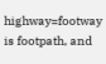highway=footway is footpath, and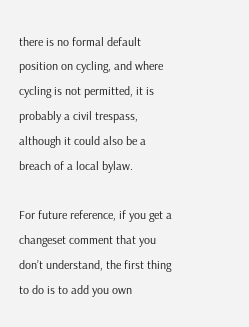there is no formal default position on cycling, and where cycling is not permitted, it is probably a civil trespass, although it could also be a breach of a local bylaw.

For future reference, if you get a changeset comment that you don’t understand, the first thing to do is to add you own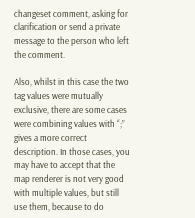changeset comment, asking for clarification or send a private message to the person who left the comment.

Also, whilst in this case the two tag values were mutually exclusive, there are some cases were combining values with “;” gives a more correct description. In those cases, you may have to accept that the map renderer is not very good with multiple values, but still use them, because to do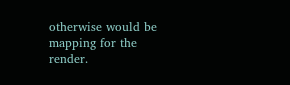otherwise would be mapping for the render.